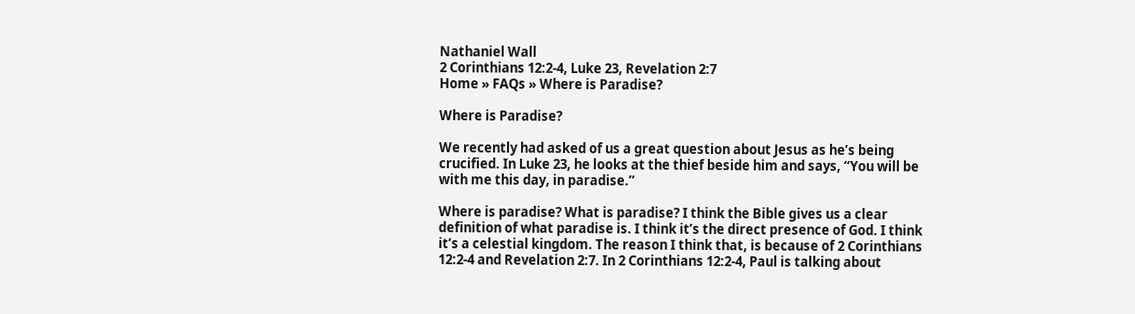Nathaniel Wall
2 Corinthians 12:2-4, Luke 23, Revelation 2:7
Home » FAQs » Where is Paradise?

Where is Paradise?

We recently had asked of us a great question about Jesus as he’s being crucified. In Luke 23, he looks at the thief beside him and says, “You will be with me this day, in paradise.”

Where is paradise? What is paradise? I think the Bible gives us a clear definition of what paradise is. I think it’s the direct presence of God. I think it’s a celestial kingdom. The reason I think that, is because of 2 Corinthians 12:2-4 and Revelation 2:7. In 2 Corinthians 12:2-4, Paul is talking about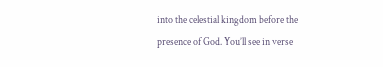into the celestial kingdom before the presence of God. You’ll see in verse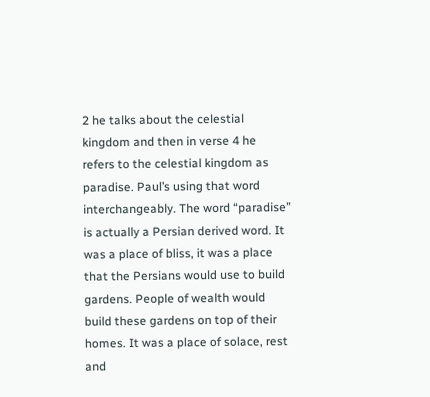2 he talks about the celestial kingdom and then in verse 4 he refers to the celestial kingdom as paradise. Paul’s using that word interchangeably. The word “paradise” is actually a Persian derived word. It was a place of bliss, it was a place that the Persians would use to build gardens. People of wealth would build these gardens on top of their homes. It was a place of solace, rest and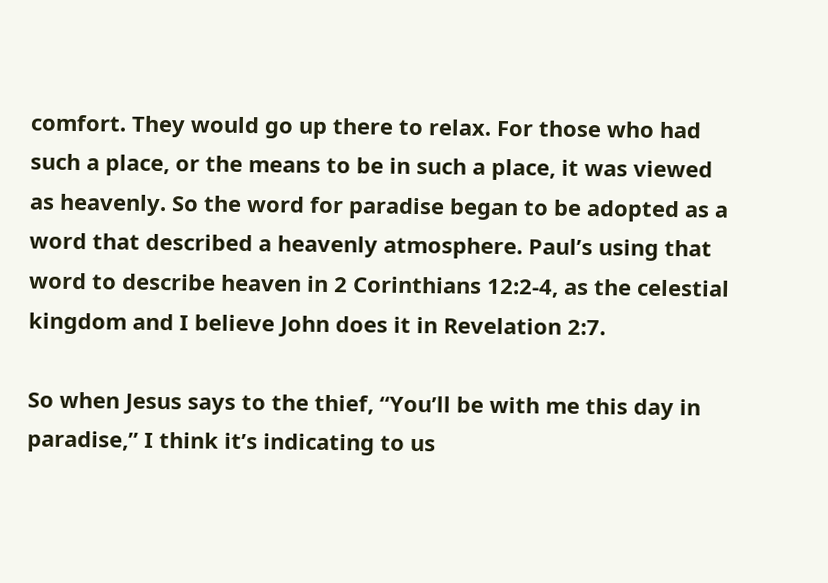comfort. They would go up there to relax. For those who had such a place, or the means to be in such a place, it was viewed as heavenly. So the word for paradise began to be adopted as a word that described a heavenly atmosphere. Paul’s using that word to describe heaven in 2 Corinthians 12:2-4, as the celestial kingdom and I believe John does it in Revelation 2:7.

So when Jesus says to the thief, “You’ll be with me this day in paradise,” I think it’s indicating to us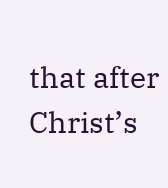that after Christ’s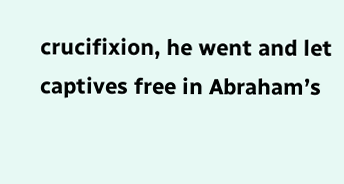crucifixion, he went and let captives free in Abraham’s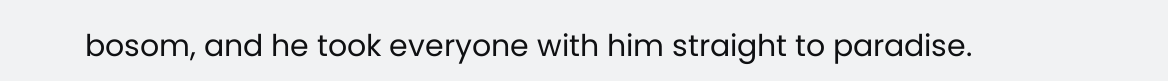bosom, and he took everyone with him straight to paradise.